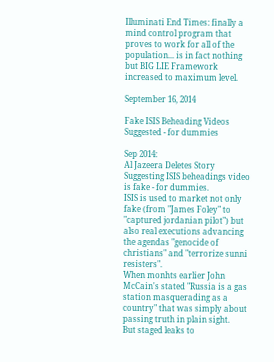Illuminati End Times: finally a mind control program that proves to work for all of the population... is in fact nothing but BIG LIE Framework increased to maximum level.

September 16, 2014

Fake ISIS Beheading Videos Suggested - for dummies

Sep 2014:
Al Jazeera Deletes Story Suggesting ISIS beheadings video is fake - for dummies.
ISIS is used to market not only fake (from "James Foley" to "captured jordanian pilot") but also real executions advancing the agendas "genocide of christians" and "terrorize sunni resisters".
When monhts earlier John McCain's stated "Russia is a gas station masquerading as a country" that was simply about passing truth in plain sight.
But staged leaks to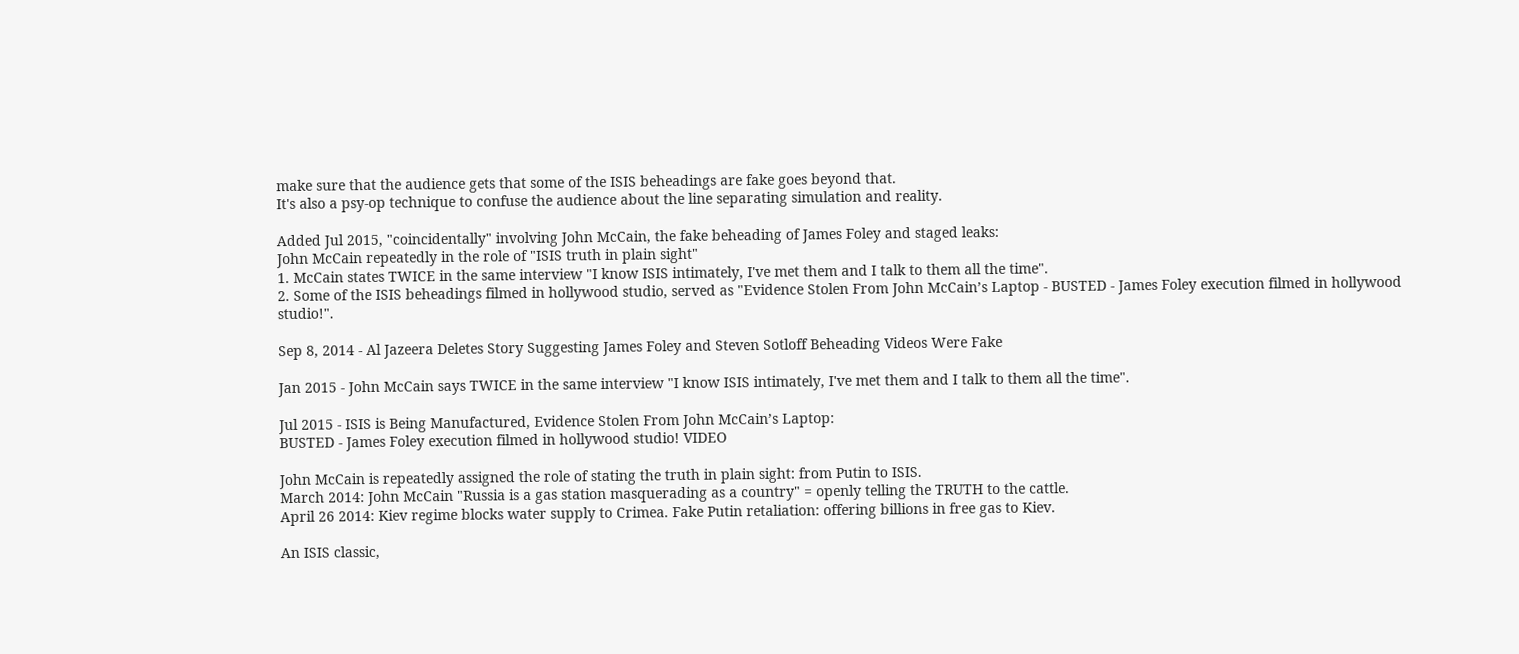make sure that the audience gets that some of the ISIS beheadings are fake goes beyond that.
It's also a psy-op technique to confuse the audience about the line separating simulation and reality.

Added Jul 2015, "coincidentally" involving John McCain, the fake beheading of James Foley and staged leaks:
John McCain repeatedly in the role of "ISIS truth in plain sight"
1. McCain states TWICE in the same interview "I know ISIS intimately, I've met them and I talk to them all the time".
2. Some of the ISIS beheadings filmed in hollywood studio, served as "Evidence Stolen From John McCain’s Laptop - BUSTED - James Foley execution filmed in hollywood studio!".

Sep 8, 2014 - Al Jazeera Deletes Story Suggesting James Foley and Steven Sotloff Beheading Videos Were Fake

Jan 2015 - John McCain says TWICE in the same interview "I know ISIS intimately, I've met them and I talk to them all the time".

Jul 2015 - ISIS is Being Manufactured, Evidence Stolen From John McCain’s Laptop:
BUSTED - James Foley execution filmed in hollywood studio! VIDEO

John McCain is repeatedly assigned the role of stating the truth in plain sight: from Putin to ISIS.
March 2014: John McCain "Russia is a gas station masquerading as a country" = openly telling the TRUTH to the cattle.
April 26 2014: Kiev regime blocks water supply to Crimea. Fake Putin retaliation: offering billions in free gas to Kiev.

An ISIS classic,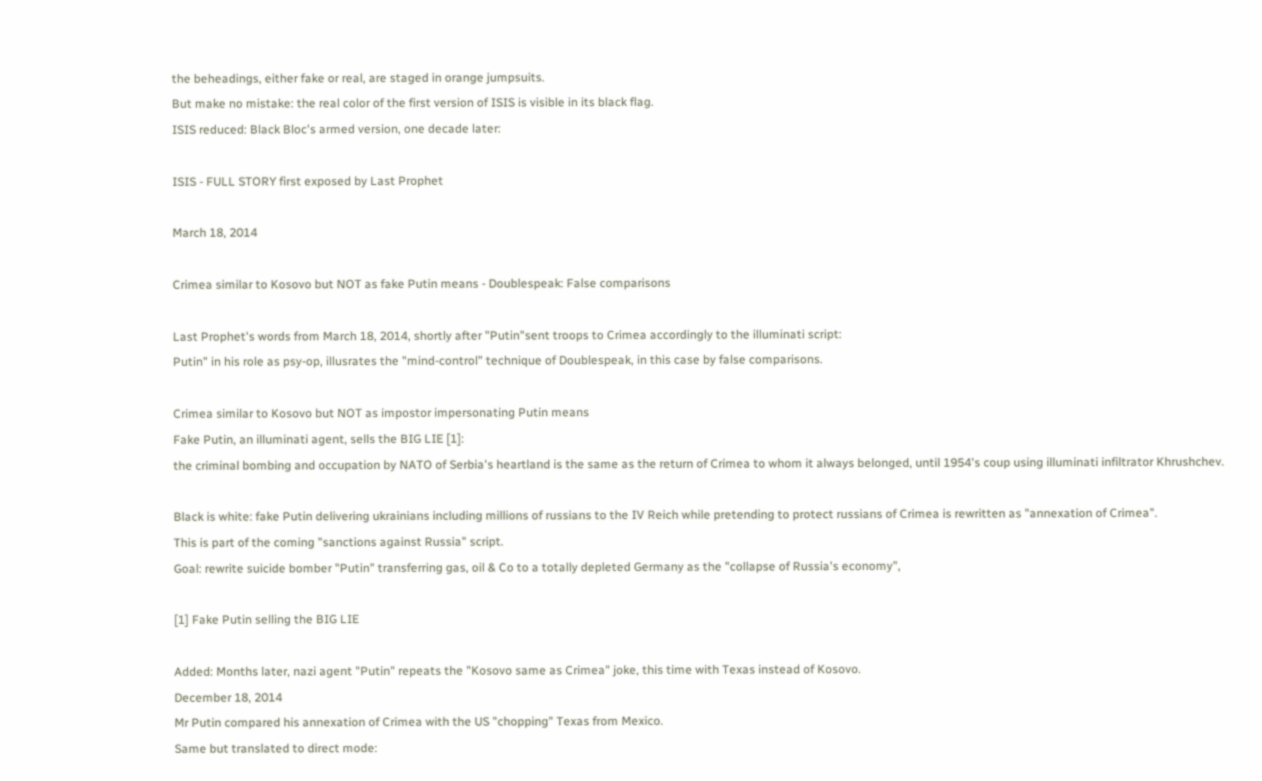the beheadings, either fake or real, are staged in orange jumpsuits.
But make no mistake: the real color of the first version of ISIS is visible in its black flag.
ISIS reduced: Black Bloc's armed version, one decade later:

ISIS - FULL STORY first exposed by Last Prophet

March 18, 2014

Crimea similar to Kosovo but NOT as fake Putin means - Doublespeak: False comparisons

Last Prophet's words from March 18, 2014, shortly after "Putin"sent troops to Crimea accordingly to the illuminati script:
Putin" in his role as psy-op, illusrates the "mind-control" technique of Doublespeak, in this case by false comparisons.

Crimea similar to Kosovo but NOT as impostor impersonating Putin means
Fake Putin, an illuminati agent, sells the BIG LIE [1]:
the criminal bombing and occupation by NATO of Serbia's heartland is the same as the return of Crimea to whom it always belonged, until 1954's coup using illuminati infiltrator Khrushchev.

Black is white: fake Putin delivering ukrainians including millions of russians to the IV Reich while pretending to protect russians of Crimea is rewritten as "annexation of Crimea".
This is part of the coming "sanctions against Russia" script.
Goal: rewrite suicide bomber "Putin" transferring gas, oil & Co to a totally depleted Germany as the "collapse of Russia's economy",

[1] Fake Putin selling the BIG LIE

Added: Months later, nazi agent "Putin" repeats the "Kosovo same as Crimea" joke, this time with Texas instead of Kosovo.
December 18, 2014
Mr Putin compared his annexation of Crimea with the US "chopping" Texas from Mexico.
Same but translated to direct mode: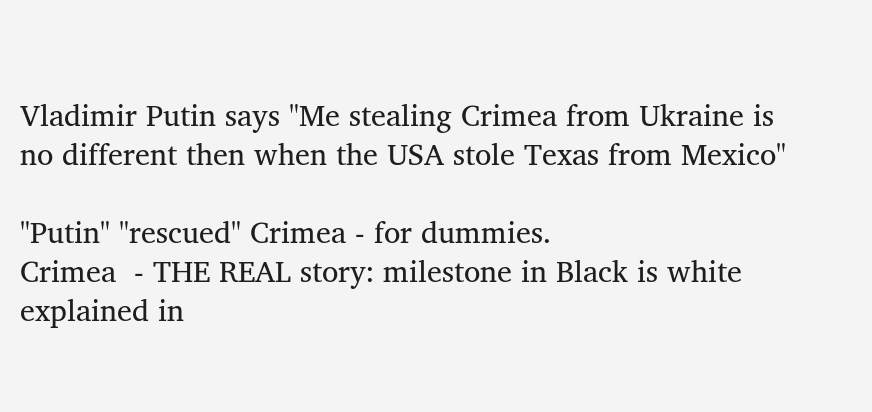Vladimir Putin says "Me stealing Crimea from Ukraine is no different then when the USA stole Texas from Mexico"

"Putin" "rescued" Crimea - for dummies.
Crimea  - THE REAL story: milestone in Black is white explained in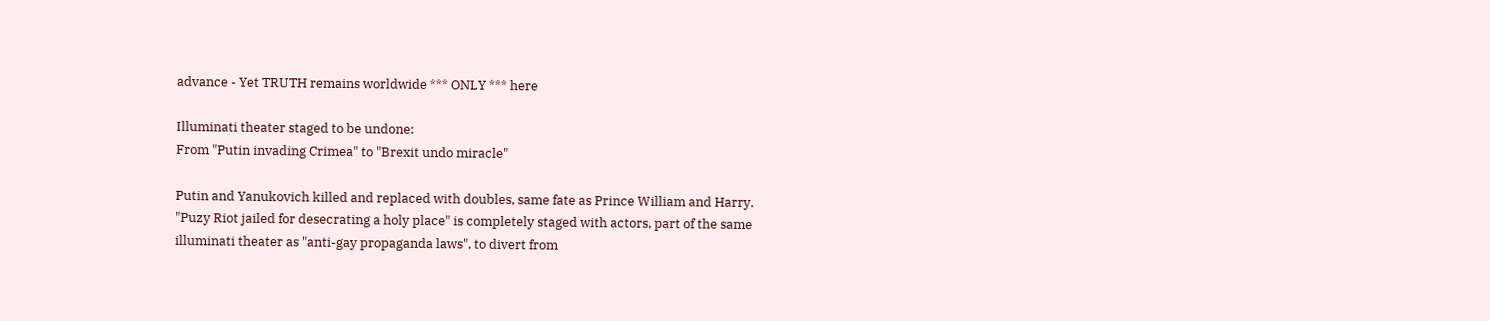advance - Yet TRUTH remains worldwide *** ONLY *** here

Illuminati theater staged to be undone:
From "Putin invading Crimea" to "Brexit undo miracle"

Putin and Yanukovich killed and replaced with doubles, same fate as Prince William and Harry.
"Puzy Riot jailed for desecrating a holy place" is completely staged with actors, part of the same illuminati theater as "anti-gay propaganda laws", to divert from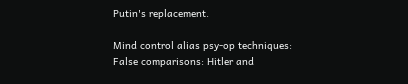Putin's replacement.

Mind control alias psy-op techniques: False comparisons: Hitler and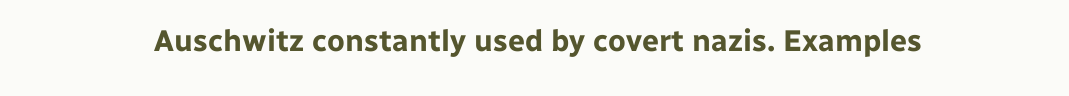Auschwitz constantly used by covert nazis. Examples